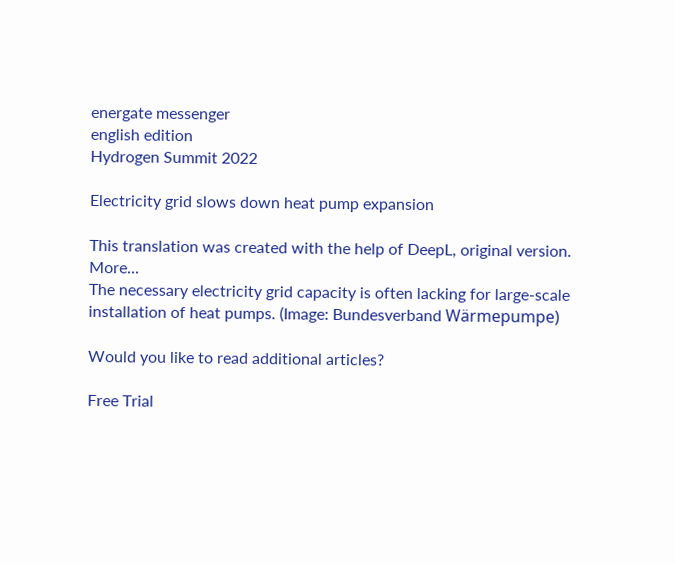energate messenger
english edition
Hydrogen Summit 2022

Electricity grid slows down heat pump expansion

This translation was created with the help of DeepL, original version. More...
The necessary electricity grid capacity is often lacking for large-scale installation of heat pumps. (Image: Bundesverband Wärmepumpe)

Would you like to read additional articles?

Free Trial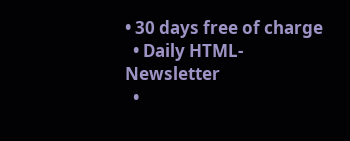• 30 days free of charge
  • Daily HTML-Newsletter
  •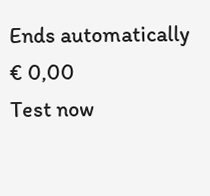Ends automatically
€ 0,00
Test now